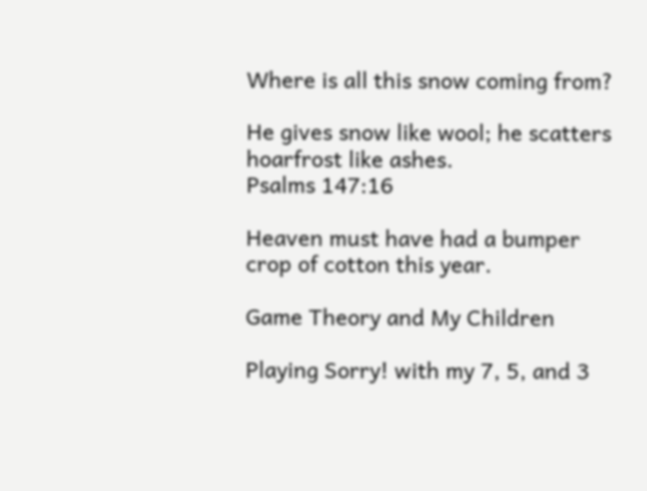Where is all this snow coming from?

He gives snow like wool; he scatters hoarfrost like ashes.
Psalms 147:16

Heaven must have had a bumper crop of cotton this year.

Game Theory and My Children

Playing Sorry! with my 7, 5, and 3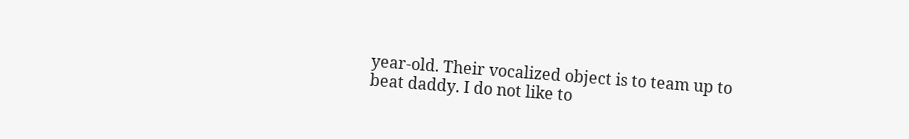year-old. Their vocalized object is to team up to beat daddy. I do not like to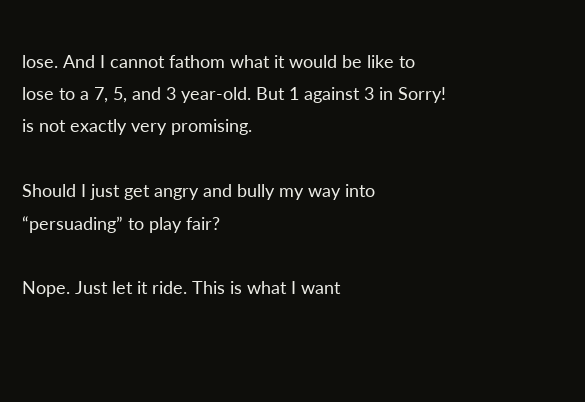lose. And I cannot fathom what it would be like to lose to a 7, 5, and 3 year-old. But 1 against 3 in Sorry! is not exactly very promising.

Should I just get angry and bully my way into “persuading” to play fair?

Nope. Just let it ride. This is what I want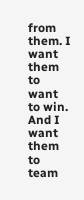from them. I want them to want to win. And I want them to team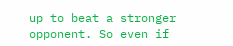up to beat a stronger opponent. So even if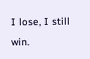I lose, I still win.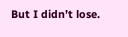But I didn’t lose.